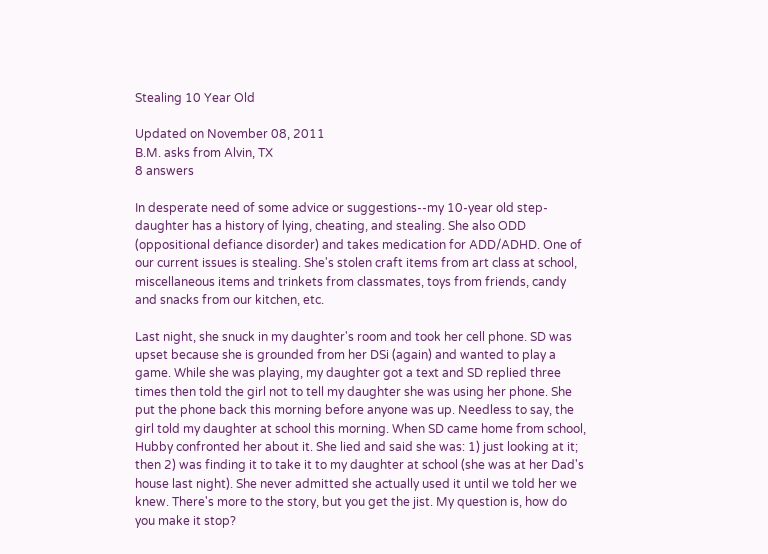Stealing 10 Year Old

Updated on November 08, 2011
B.M. asks from Alvin, TX
8 answers

In desperate need of some advice or suggestions--my 10-year old step-daughter has a history of lying, cheating, and stealing. She also ODD (oppositional defiance disorder) and takes medication for ADD/ADHD. One of our current issues is stealing. She's stolen craft items from art class at school, miscellaneous items and trinkets from classmates, toys from friends, candy and snacks from our kitchen, etc.

Last night, she snuck in my daughter's room and took her cell phone. SD was upset because she is grounded from her DSi (again) and wanted to play a game. While she was playing, my daughter got a text and SD replied three times then told the girl not to tell my daughter she was using her phone. She put the phone back this morning before anyone was up. Needless to say, the girl told my daughter at school this morning. When SD came home from school, Hubby confronted her about it. She lied and said she was: 1) just looking at it; then 2) was finding it to take it to my daughter at school (she was at her Dad's house last night). She never admitted she actually used it until we told her we knew. There's more to the story, but you get the jist. My question is, how do you make it stop?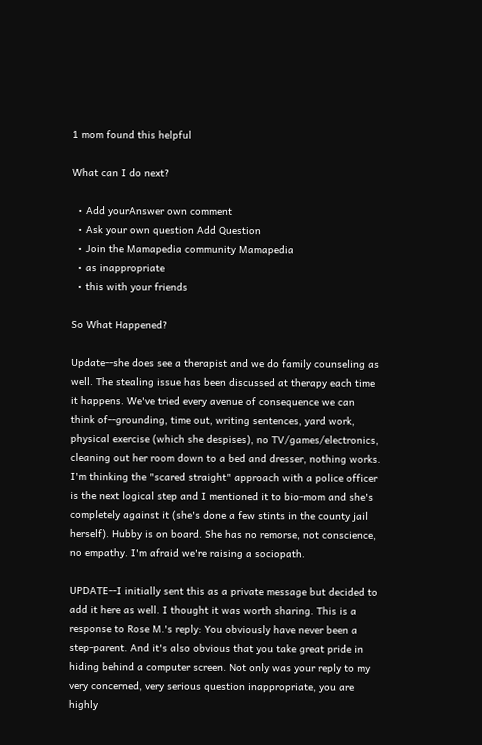1 mom found this helpful

What can I do next?

  • Add yourAnswer own comment
  • Ask your own question Add Question
  • Join the Mamapedia community Mamapedia
  • as inappropriate
  • this with your friends

So What Happened?

Update--she does see a therapist and we do family counseling as well. The stealing issue has been discussed at therapy each time it happens. We've tried every avenue of consequence we can think of--grounding, time out, writing sentences, yard work, physical exercise (which she despises), no TV/games/electronics, cleaning out her room down to a bed and dresser, nothing works. I'm thinking the "scared straight" approach with a police officer is the next logical step and I mentioned it to bio-mom and she's completely against it (she's done a few stints in the county jail herself). Hubby is on board. She has no remorse, not conscience, no empathy. I'm afraid we're raising a sociopath.

UPDATE--I initially sent this as a private message but decided to add it here as well. I thought it was worth sharing. This is a response to Rose M.'s reply: You obviously have never been a step-parent. And it's also obvious that you take great pride in hiding behind a computer screen. Not only was your reply to my very concerned, very serious question inappropriate, you are highly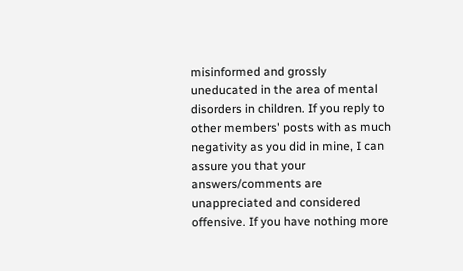misinformed and grossly uneducated in the area of mental disorders in children. If you reply to other members' posts with as much negativity as you did in mine, I can assure you that your answers/comments are unappreciated and considered offensive. If you have nothing more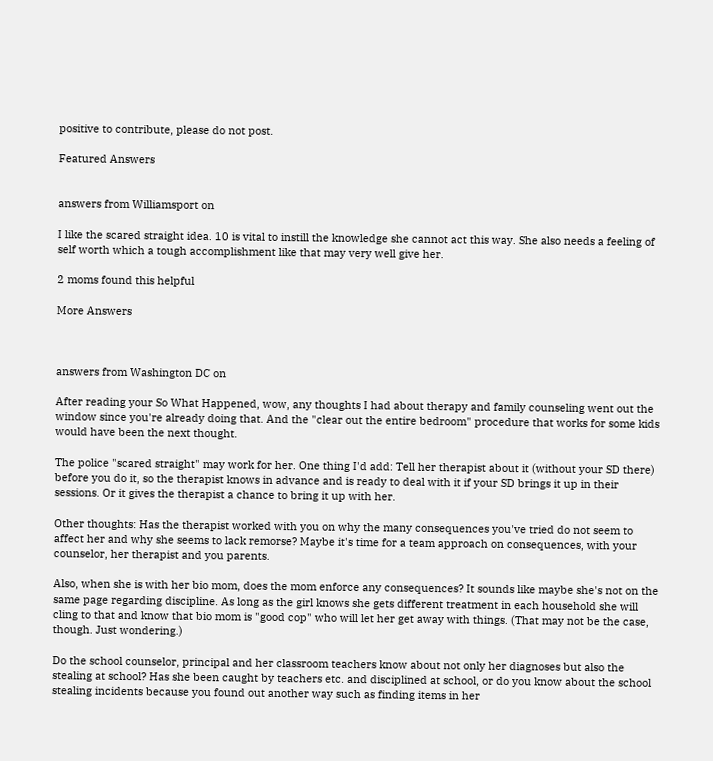positive to contribute, please do not post.

Featured Answers


answers from Williamsport on

I like the scared straight idea. 10 is vital to instill the knowledge she cannot act this way. She also needs a feeling of self worth which a tough accomplishment like that may very well give her.

2 moms found this helpful

More Answers



answers from Washington DC on

After reading your So What Happened, wow, any thoughts I had about therapy and family counseling went out the window since you're already doing that. And the "clear out the entire bedroom" procedure that works for some kids would have been the next thought.

The police "scared straight" may work for her. One thing I'd add: Tell her therapist about it (without your SD there) before you do it, so the therapist knows in advance and is ready to deal with it if your SD brings it up in their sessions. Or it gives the therapist a chance to bring it up with her.

Other thoughts: Has the therapist worked with you on why the many consequences you've tried do not seem to affect her and why she seems to lack remorse? Maybe it's time for a team approach on consequences, with your counselor, her therapist and you parents.

Also, when she is with her bio mom, does the mom enforce any consequences? It sounds like maybe she's not on the same page regarding discipline. As long as the girl knows she gets different treatment in each household she will cling to that and know that bio mom is "good cop" who will let her get away with things. (That may not be the case, though. Just wondering.)

Do the school counselor, principal and her classroom teachers know about not only her diagnoses but also the stealing at school? Has she been caught by teachers etc. and disciplined at school, or do you know about the school stealing incidents because you found out another way such as finding items in her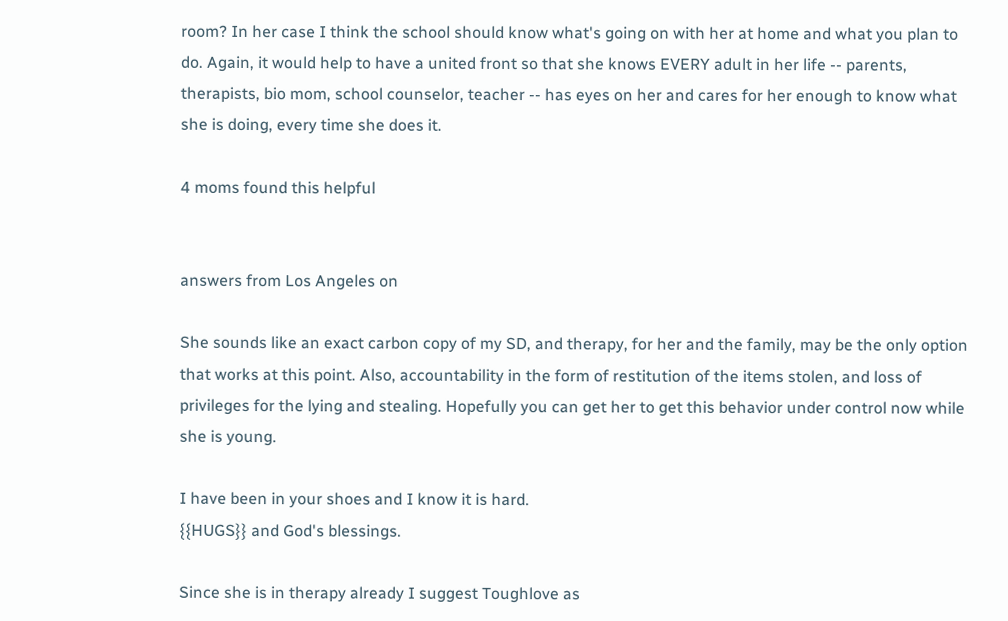room? In her case I think the school should know what's going on with her at home and what you plan to do. Again, it would help to have a united front so that she knows EVERY adult in her life -- parents, therapists, bio mom, school counselor, teacher -- has eyes on her and cares for her enough to know what she is doing, every time she does it.

4 moms found this helpful


answers from Los Angeles on

She sounds like an exact carbon copy of my SD, and therapy, for her and the family, may be the only option that works at this point. Also, accountability in the form of restitution of the items stolen, and loss of privileges for the lying and stealing. Hopefully you can get her to get this behavior under control now while she is young.

I have been in your shoes and I know it is hard.
{{HUGS}} and God's blessings.

Since she is in therapy already I suggest Toughlove as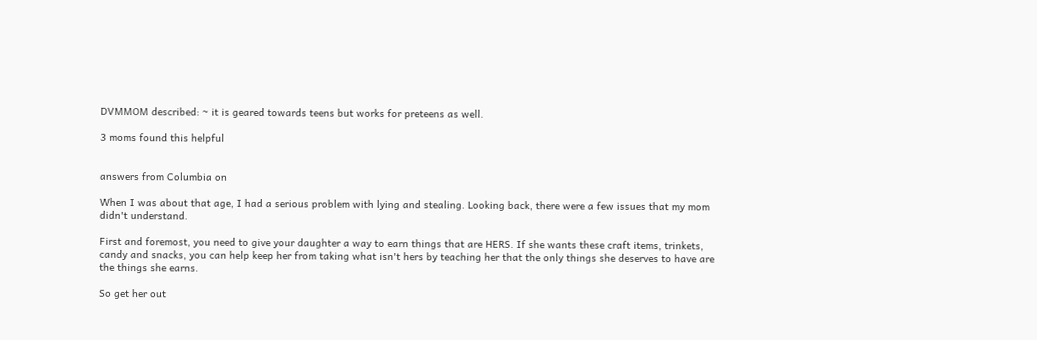DVMMOM described: ~ it is geared towards teens but works for preteens as well.

3 moms found this helpful


answers from Columbia on

When I was about that age, I had a serious problem with lying and stealing. Looking back, there were a few issues that my mom didn't understand.

First and foremost, you need to give your daughter a way to earn things that are HERS. If she wants these craft items, trinkets, candy and snacks, you can help keep her from taking what isn't hers by teaching her that the only things she deserves to have are the things she earns.

So get her out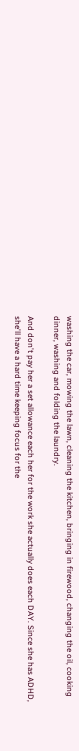washing the car, mowing the lawn, cleaning the kitchen, bringing in firewood, changing the oil, cooking dinner, washing and folding the laundry.

And don't pay her a set allowance each her for the work she actually does each DAY. Since she has ADHD, she'll have a hard time keeping focus for the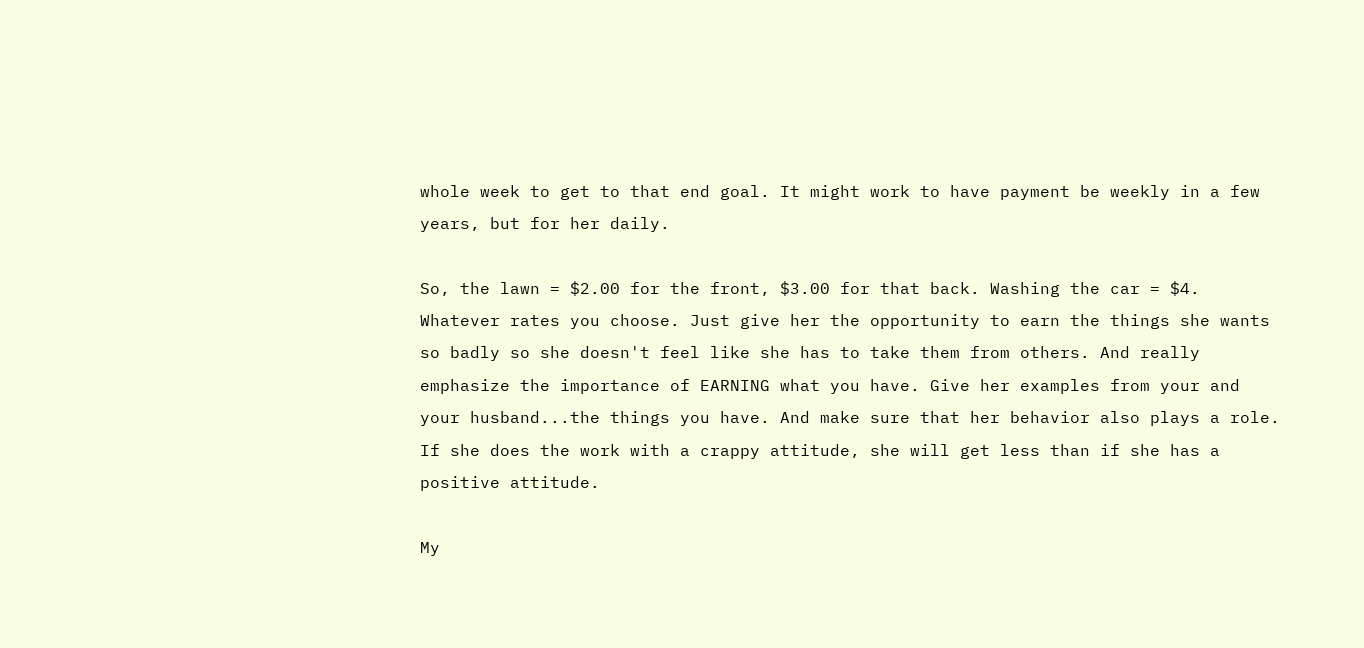whole week to get to that end goal. It might work to have payment be weekly in a few years, but for her daily.

So, the lawn = $2.00 for the front, $3.00 for that back. Washing the car = $4. Whatever rates you choose. Just give her the opportunity to earn the things she wants so badly so she doesn't feel like she has to take them from others. And really emphasize the importance of EARNING what you have. Give her examples from your and your husband...the things you have. And make sure that her behavior also plays a role. If she does the work with a crappy attitude, she will get less than if she has a positive attitude.

My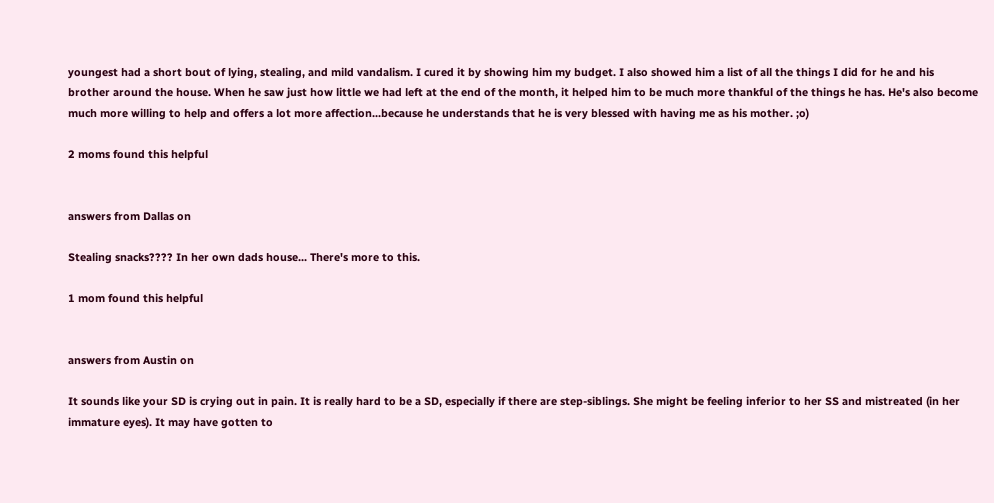youngest had a short bout of lying, stealing, and mild vandalism. I cured it by showing him my budget. I also showed him a list of all the things I did for he and his brother around the house. When he saw just how little we had left at the end of the month, it helped him to be much more thankful of the things he has. He's also become much more willing to help and offers a lot more affection...because he understands that he is very blessed with having me as his mother. ;o)

2 moms found this helpful


answers from Dallas on

Stealing snacks???? In her own dads house... There's more to this.

1 mom found this helpful


answers from Austin on

It sounds like your SD is crying out in pain. It is really hard to be a SD, especially if there are step-siblings. She might be feeling inferior to her SS and mistreated (in her immature eyes). It may have gotten to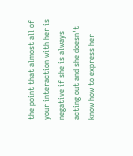the point that almost all of your interaction with her is negative if she is always acting out and she doesn't know how to express her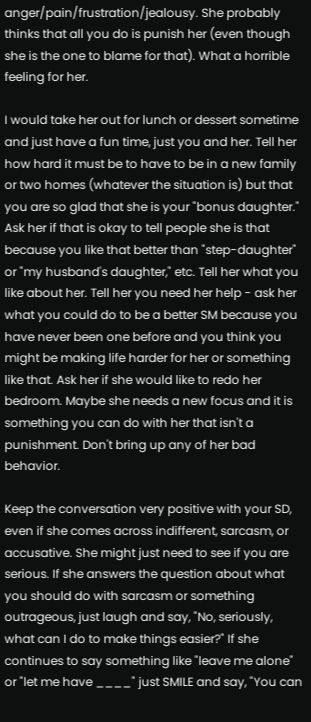anger/pain/frustration/jealousy. She probably thinks that all you do is punish her (even though she is the one to blame for that). What a horrible feeling for her.

I would take her out for lunch or dessert sometime and just have a fun time, just you and her. Tell her how hard it must be to have to be in a new family or two homes (whatever the situation is) but that you are so glad that she is your "bonus daughter." Ask her if that is okay to tell people she is that because you like that better than "step-daughter" or "my husband's daughter," etc. Tell her what you like about her. Tell her you need her help - ask her what you could do to be a better SM because you have never been one before and you think you might be making life harder for her or something like that. Ask her if she would like to redo her bedroom. Maybe she needs a new focus and it is something you can do with her that isn't a punishment. Don't bring up any of her bad behavior.

Keep the conversation very positive with your SD, even if she comes across indifferent, sarcasm, or accusative. She might just need to see if you are serious. If she answers the question about what you should do with sarcasm or something outrageous, just laugh and say, "No, seriously, what can I do to make things easier?" If she continues to say something like "leave me alone" or "let me have ____" just SMILE and say, "You can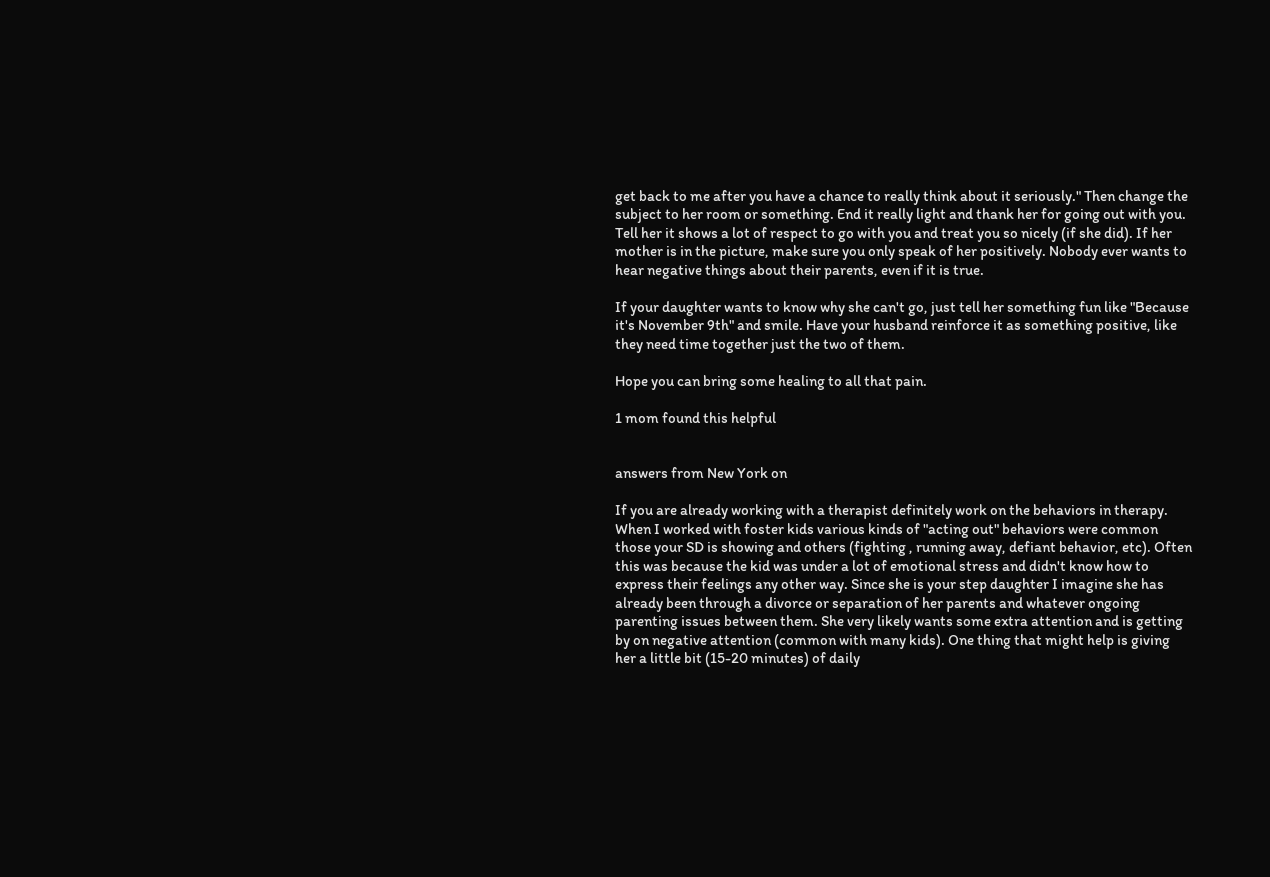get back to me after you have a chance to really think about it seriously." Then change the subject to her room or something. End it really light and thank her for going out with you. Tell her it shows a lot of respect to go with you and treat you so nicely (if she did). If her mother is in the picture, make sure you only speak of her positively. Nobody ever wants to hear negative things about their parents, even if it is true.

If your daughter wants to know why she can't go, just tell her something fun like "Because it's November 9th" and smile. Have your husband reinforce it as something positive, like they need time together just the two of them.

Hope you can bring some healing to all that pain.

1 mom found this helpful


answers from New York on

If you are already working with a therapist definitely work on the behaviors in therapy. When I worked with foster kids various kinds of "acting out" behaviors were common those your SD is showing and others (fighting , running away, defiant behavior, etc). Often this was because the kid was under a lot of emotional stress and didn't know how to express their feelings any other way. Since she is your step daughter I imagine she has already been through a divorce or separation of her parents and whatever ongoing parenting issues between them. She very likely wants some extra attention and is getting by on negative attention (common with many kids). One thing that might help is giving her a little bit (15-20 minutes) of daily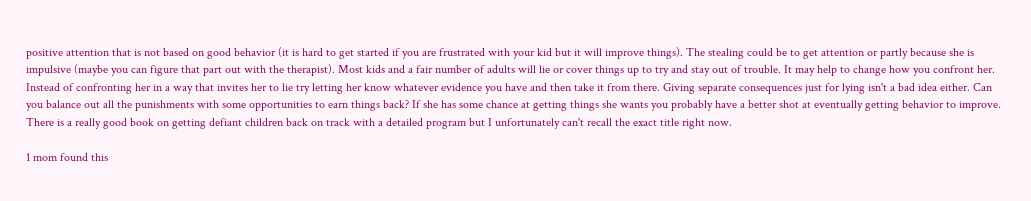positive attention that is not based on good behavior (it is hard to get started if you are frustrated with your kid but it will improve things). The stealing could be to get attention or partly because she is impulsive (maybe you can figure that part out with the therapist). Most kids and a fair number of adults will lie or cover things up to try and stay out of trouble. It may help to change how you confront her. Instead of confronting her in a way that invites her to lie try letting her know whatever evidence you have and then take it from there. Giving separate consequences just for lying isn't a bad idea either. Can you balance out all the punishments with some opportunities to earn things back? If she has some chance at getting things she wants you probably have a better shot at eventually getting behavior to improve. There is a really good book on getting defiant children back on track with a detailed program but I unfortunately can't recall the exact title right now.

1 mom found this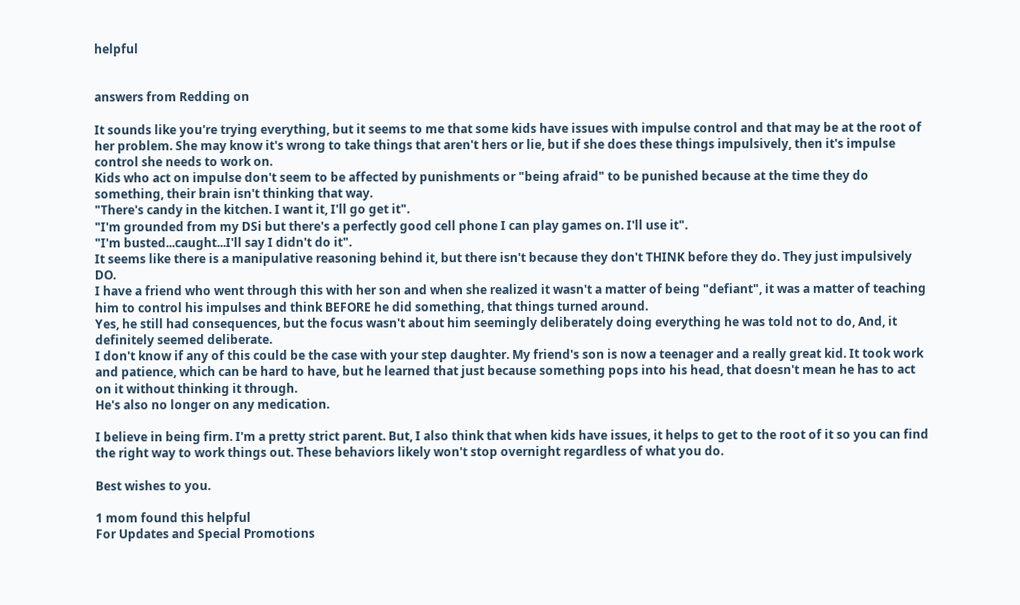helpful


answers from Redding on

It sounds like you're trying everything, but it seems to me that some kids have issues with impulse control and that may be at the root of her problem. She may know it's wrong to take things that aren't hers or lie, but if she does these things impulsively, then it's impulse control she needs to work on.
Kids who act on impulse don't seem to be affected by punishments or "being afraid" to be punished because at the time they do something, their brain isn't thinking that way.
"There's candy in the kitchen. I want it, I'll go get it".
"I'm grounded from my DSi but there's a perfectly good cell phone I can play games on. I'll use it".
"I'm busted...caught...I'll say I didn't do it".
It seems like there is a manipulative reasoning behind it, but there isn't because they don't THINK before they do. They just impulsively DO.
I have a friend who went through this with her son and when she realized it wasn't a matter of being "defiant", it was a matter of teaching him to control his impulses and think BEFORE he did something, that things turned around.
Yes, he still had consequences, but the focus wasn't about him seemingly deliberately doing everything he was told not to do, And, it definitely seemed deliberate.
I don't know if any of this could be the case with your step daughter. My friend's son is now a teenager and a really great kid. It took work and patience, which can be hard to have, but he learned that just because something pops into his head, that doesn't mean he has to act on it without thinking it through.
He's also no longer on any medication.

I believe in being firm. I'm a pretty strict parent. But, I also think that when kids have issues, it helps to get to the root of it so you can find the right way to work things out. These behaviors likely won't stop overnight regardless of what you do.

Best wishes to you.

1 mom found this helpful
For Updates and Special Promotions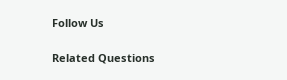Follow Us

Related Questions